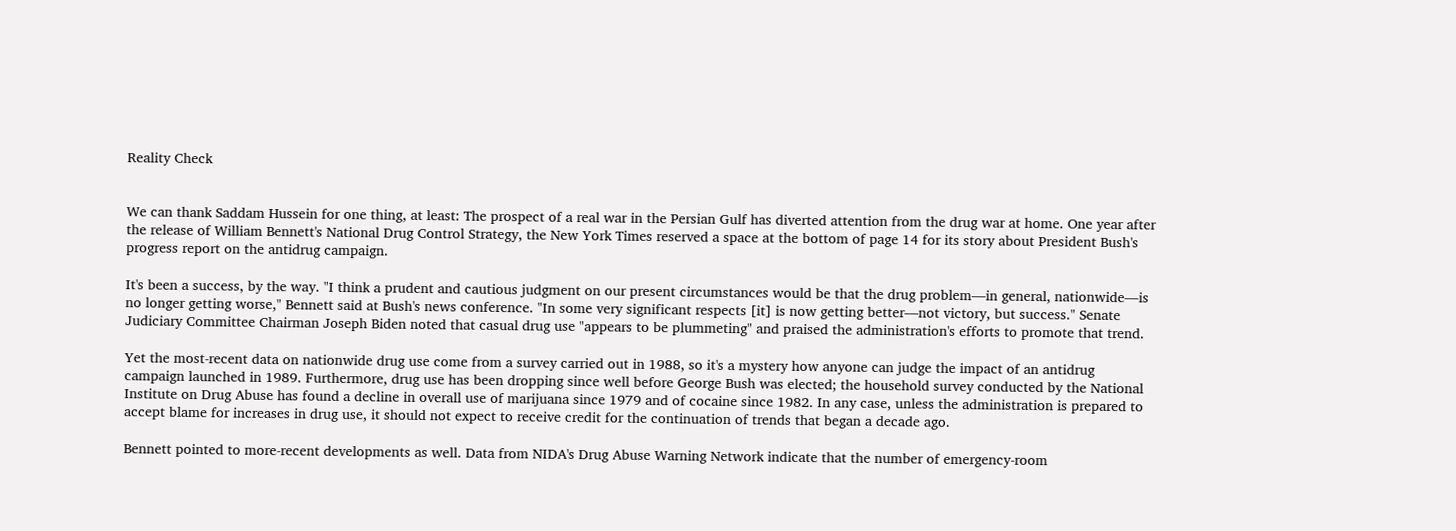Reality Check


We can thank Saddam Hussein for one thing, at least: The prospect of a real war in the Persian Gulf has diverted attention from the drug war at home. One year after the release of William Bennett's National Drug Control Strategy, the New York Times reserved a space at the bottom of page 14 for its story about President Bush's progress report on the antidrug campaign.

It's been a success, by the way. "I think a prudent and cautious judgment on our present circumstances would be that the drug problem—in general, nationwide—is no longer getting worse," Bennett said at Bush's news conference. "In some very significant respects [it] is now getting better—not victory, but success." Senate Judiciary Committee Chairman Joseph Biden noted that casual drug use "appears to be plummeting" and praised the administration's efforts to promote that trend.

Yet the most-recent data on nationwide drug use come from a survey carried out in 1988, so it's a mystery how anyone can judge the impact of an antidrug campaign launched in 1989. Furthermore, drug use has been dropping since well before George Bush was elected; the household survey conducted by the National Institute on Drug Abuse has found a decline in overall use of marijuana since 1979 and of cocaine since 1982. In any case, unless the administration is prepared to accept blame for increases in drug use, it should not expect to receive credit for the continuation of trends that began a decade ago.

Bennett pointed to more-recent developments as well. Data from NIDA's Drug Abuse Warning Network indicate that the number of emergency-room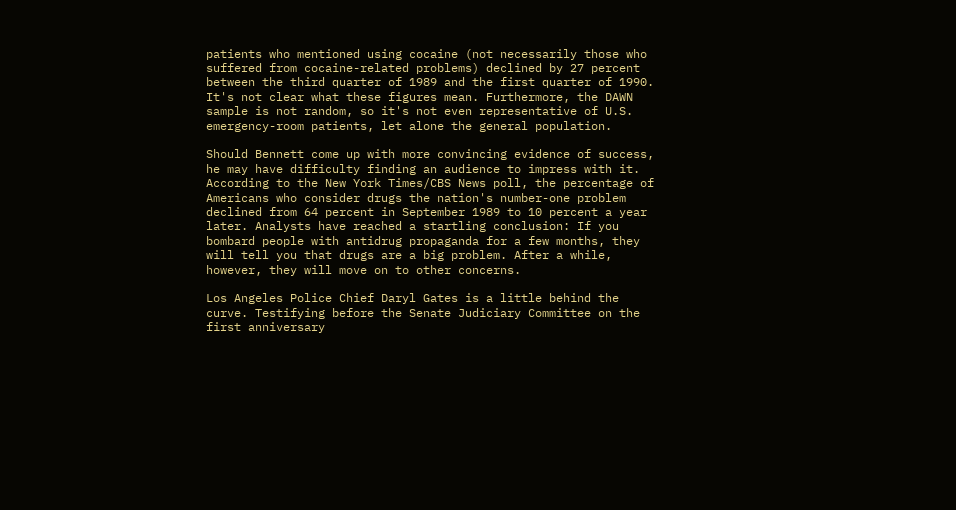patients who mentioned using cocaine (not necessarily those who suffered from cocaine-related problems) declined by 27 percent between the third quarter of 1989 and the first quarter of 1990. It's not clear what these figures mean. Furthermore, the DAWN sample is not random, so it's not even representative of U.S. emergency-room patients, let alone the general population.

Should Bennett come up with more convincing evidence of success, he may have difficulty finding an audience to impress with it. According to the New York Times/CBS News poll, the percentage of Americans who consider drugs the nation's number-one problem declined from 64 percent in September 1989 to 10 percent a year later. Analysts have reached a startling conclusion: If you bombard people with antidrug propaganda for a few months, they will tell you that drugs are a big problem. After a while, however, they will move on to other concerns.

Los Angeles Police Chief Daryl Gates is a little behind the curve. Testifying before the Senate Judiciary Committee on the first anniversary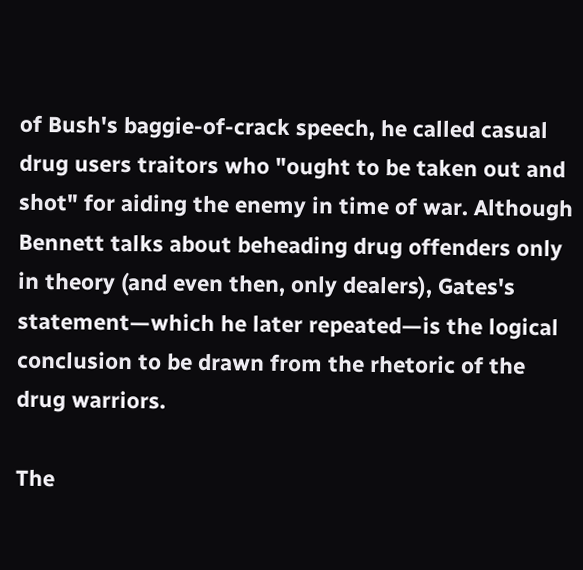of Bush's baggie-of-crack speech, he called casual drug users traitors who "ought to be taken out and shot" for aiding the enemy in time of war. Although Bennett talks about beheading drug offenders only in theory (and even then, only dealers), Gates's statement—which he later repeated—is the logical conclusion to be drawn from the rhetoric of the drug warriors.

The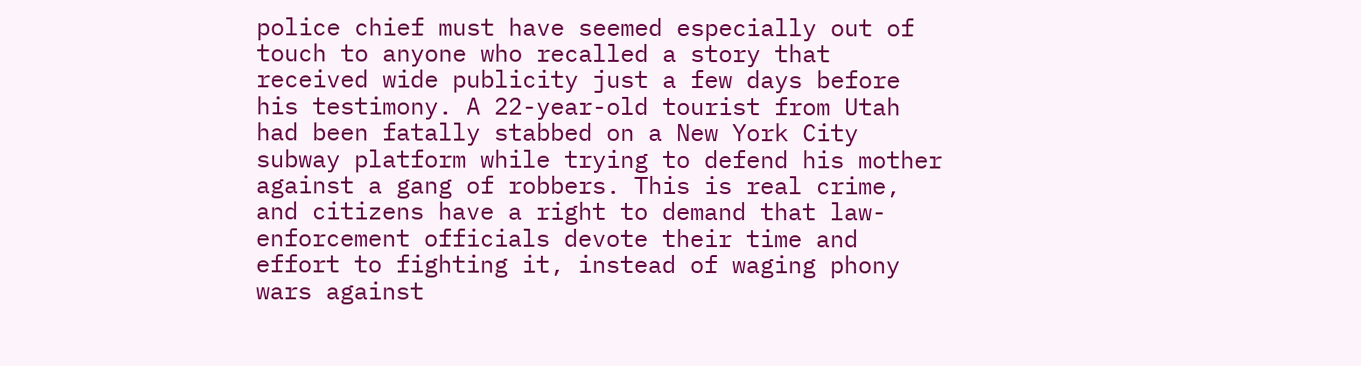police chief must have seemed especially out of touch to anyone who recalled a story that received wide publicity just a few days before his testimony. A 22-year-old tourist from Utah had been fatally stabbed on a New York City subway platform while trying to defend his mother against a gang of robbers. This is real crime, and citizens have a right to demand that law-enforcement officials devote their time and effort to fighting it, instead of waging phony wars against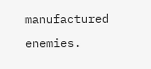manufactured enemies.